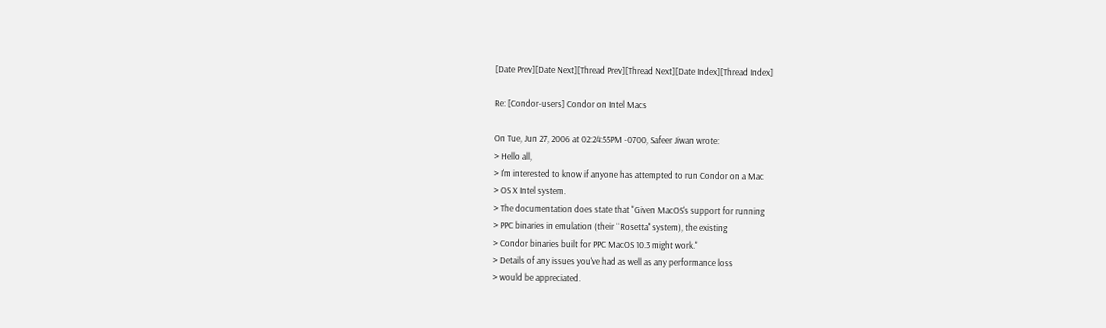[Date Prev][Date Next][Thread Prev][Thread Next][Date Index][Thread Index]

Re: [Condor-users] Condor on Intel Macs

On Tue, Jun 27, 2006 at 02:24:55PM -0700, Safeer Jiwan wrote:
> Hello all,
> I'm interested to know if anyone has attempted to run Condor on a Mac
> OS X Intel system.
> The documentation does state that "Given MacOS's support for running
> PPC binaries in emulation (their ``Rosetta'' system), the existing
> Condor binaries built for PPC MacOS 10.3 might work."
> Details of any issues you've had as well as any performance loss
> would be appreciated.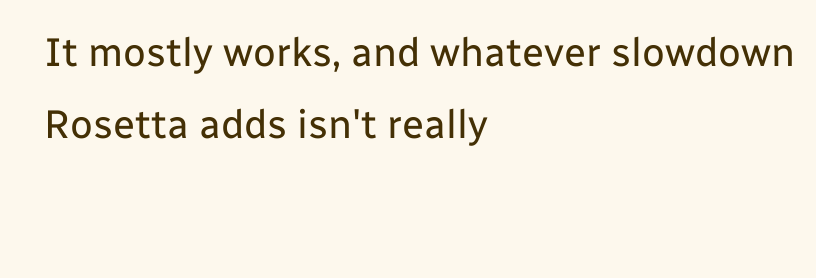It mostly works, and whatever slowdown Rosetta adds isn't really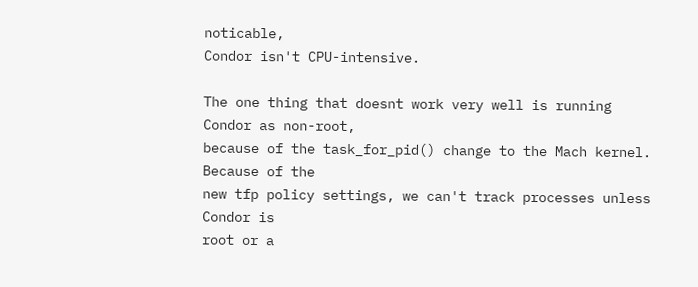noticable,
Condor isn't CPU-intensive.

The one thing that doesnt work very well is running Condor as non-root,
because of the task_for_pid() change to the Mach kernel. Because of the
new tfp policy settings, we can't track processes unless Condor is
root or a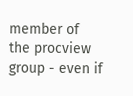member of the procview group - even if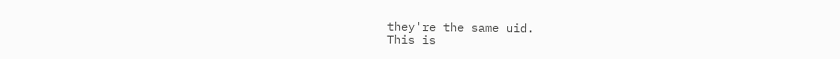they're the same uid.
This is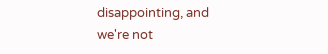disappointing, and we're not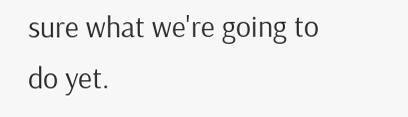sure what we're going to do yet.